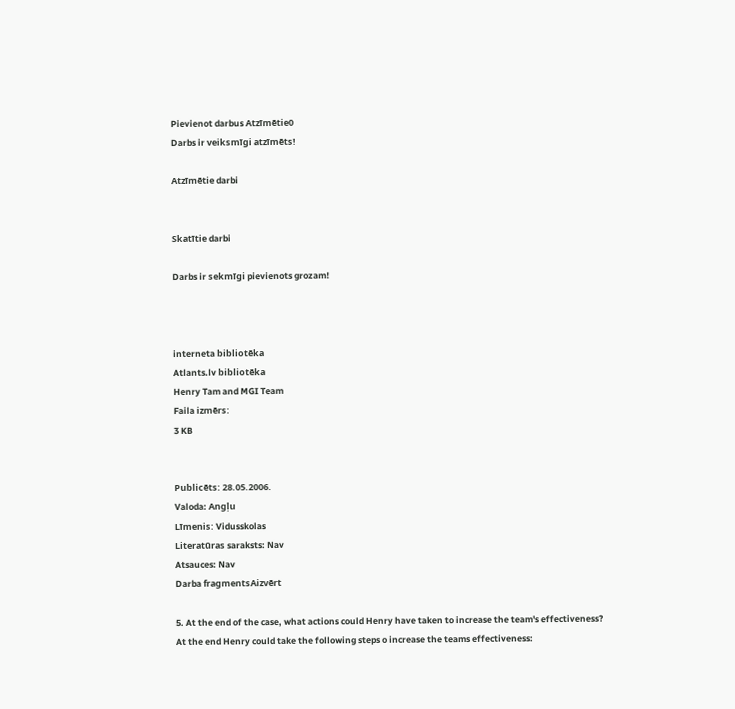Pievienot darbus Atzīmētie0
Darbs ir veiksmīgi atzīmēts!

Atzīmētie darbi


Skatītie darbi

Darbs ir sekmīgi pievienots grozam!



interneta bibliotēka
Atlants.lv bibliotēka
Henry Tam and MGI Team
Faila izmērs:
3 KB


Publicēts: 28.05.2006.
Valoda: Angļu
Līmenis: Vidusskolas
Literatūras saraksts: Nav
Atsauces: Nav
Darba fragmentsAizvērt

5. At the end of the case, what actions could Henry have taken to increase the team's effectiveness?
At the end Henry could take the following steps o increase the teams effectiveness: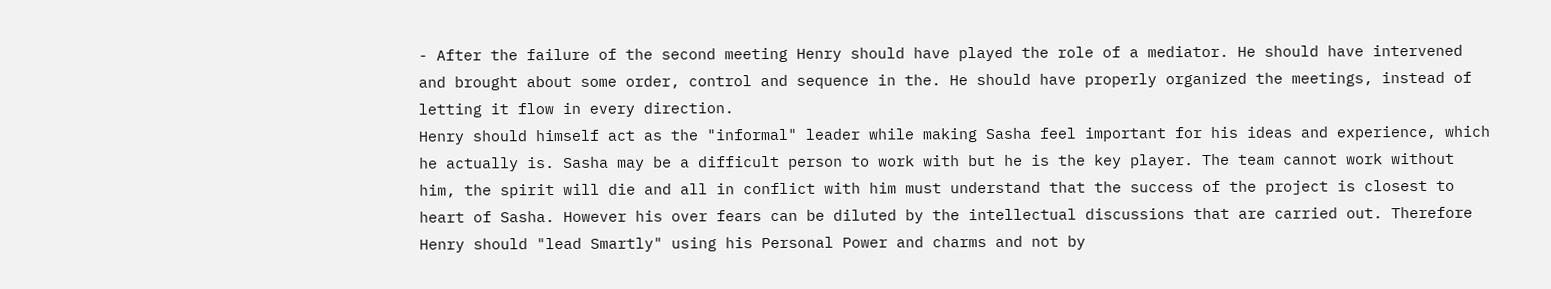- After the failure of the second meeting Henry should have played the role of a mediator. He should have intervened and brought about some order, control and sequence in the. He should have properly organized the meetings, instead of letting it flow in every direction.
Henry should himself act as the "informal" leader while making Sasha feel important for his ideas and experience, which he actually is. Sasha may be a difficult person to work with but he is the key player. The team cannot work without him, the spirit will die and all in conflict with him must understand that the success of the project is closest to heart of Sasha. However his over fears can be diluted by the intellectual discussions that are carried out. Therefore Henry should "lead Smartly" using his Personal Power and charms and not by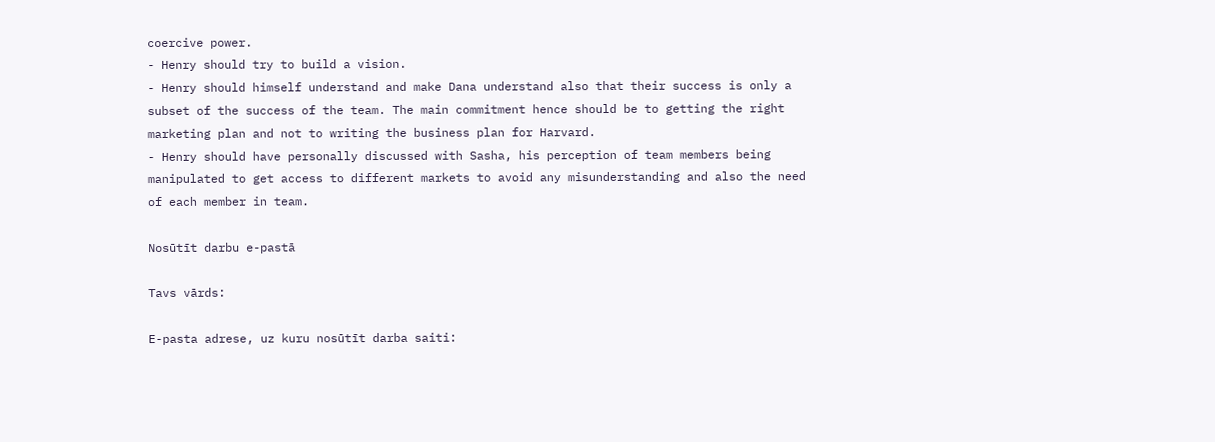coercive power.
- Henry should try to build a vision.
- Henry should himself understand and make Dana understand also that their success is only a subset of the success of the team. The main commitment hence should be to getting the right marketing plan and not to writing the business plan for Harvard.
- Henry should have personally discussed with Sasha, his perception of team members being manipulated to get access to different markets to avoid any misunderstanding and also the need of each member in team.

Nosūtīt darbu e-pastā

Tavs vārds:

E-pasta adrese, uz kuru nosūtīt darba saiti: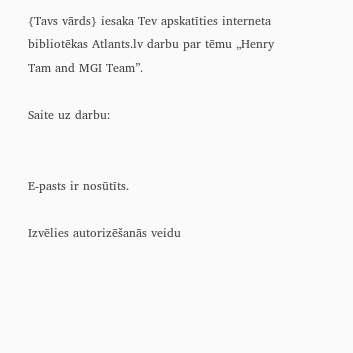{Tavs vārds} iesaka Tev apskatīties interneta bibliotēkas Atlants.lv darbu par tēmu „Henry Tam and MGI Team”.

Saite uz darbu:


E-pasts ir nosūtīts.

Izvēlies autorizēšanās veidu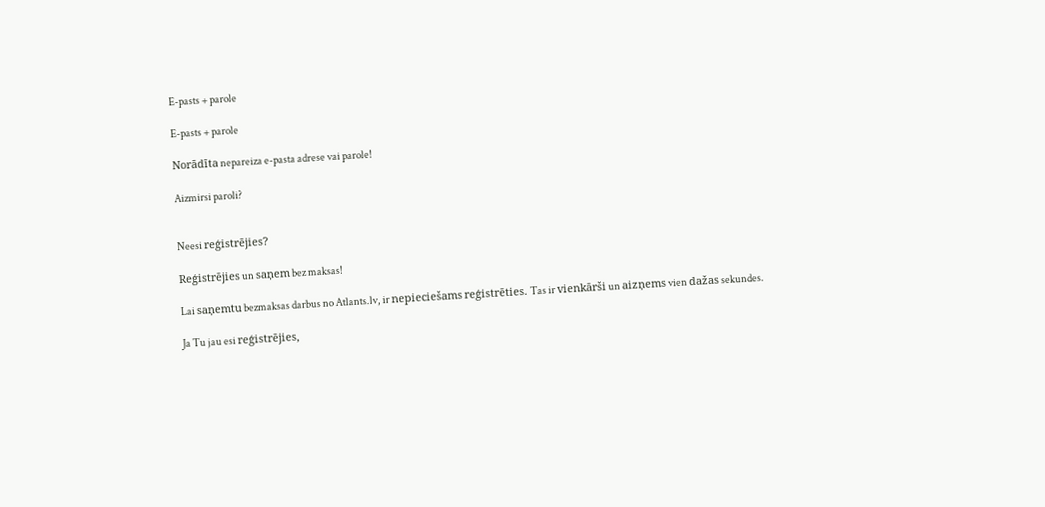E-pasts + parole

E-pasts + parole

Norādīta nepareiza e-pasta adrese vai parole!

Aizmirsi paroli?


Neesi reģistrējies?

Reģistrējies un saņem bez maksas!

Lai saņemtu bezmaksas darbus no Atlants.lv, ir nepieciešams reģistrēties. Tas ir vienkārši un aizņems vien dažas sekundes.

Ja Tu jau esi reģistrējies,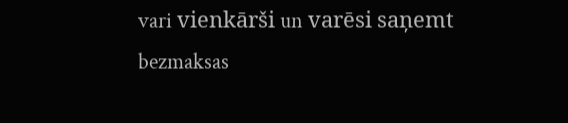vari vienkārši un varēsi saņemt bezmaksas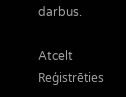darbus.

Atcelt Reģistrēties